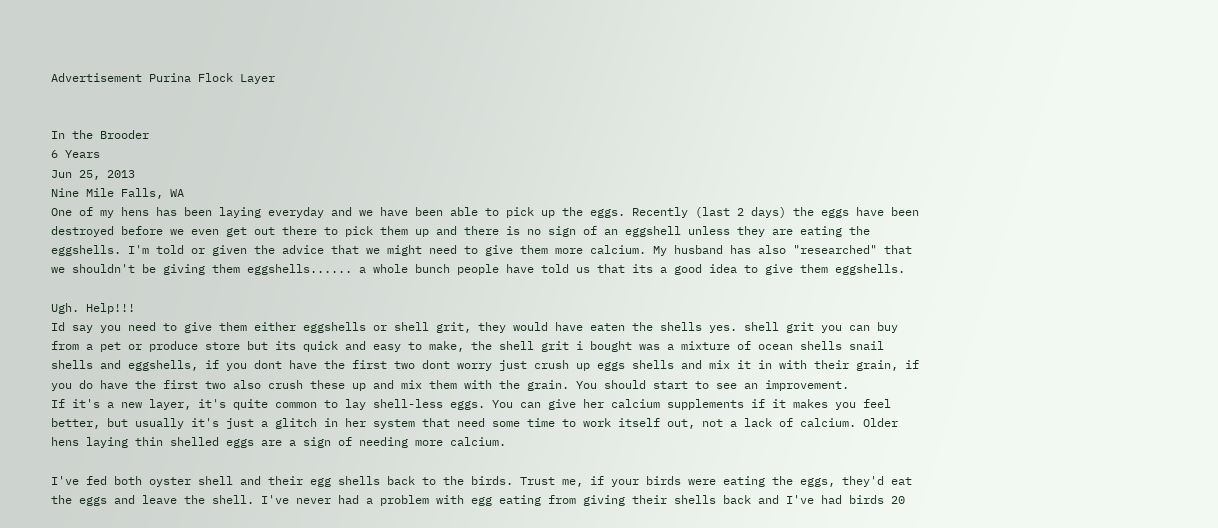Advertisement Purina Flock Layer


In the Brooder
6 Years
Jun 25, 2013
Nine Mile Falls, WA
One of my hens has been laying everyday and we have been able to pick up the eggs. Recently (last 2 days) the eggs have been destroyed before we even get out there to pick them up and there is no sign of an eggshell unless they are eating the eggshells. I'm told or given the advice that we might need to give them more calcium. My husband has also "researched" that we shouldn't be giving them eggshells...... a whole bunch people have told us that its a good idea to give them eggshells.

Ugh. Help!!!
Id say you need to give them either eggshells or shell grit, they would have eaten the shells yes. shell grit you can buy from a pet or produce store but its quick and easy to make, the shell grit i bought was a mixture of ocean shells snail shells and eggshells, if you dont have the first two dont worry just crush up eggs shells and mix it in with their grain, if you do have the first two also crush these up and mix them with the grain. You should start to see an improvement.
If it's a new layer, it's quite common to lay shell-less eggs. You can give her calcium supplements if it makes you feel better, but usually it's just a glitch in her system that need some time to work itself out, not a lack of calcium. Older hens laying thin shelled eggs are a sign of needing more calcium.

I've fed both oyster shell and their egg shells back to the birds. Trust me, if your birds were eating the eggs, they'd eat the eggs and leave the shell. I've never had a problem with egg eating from giving their shells back and I've had birds 20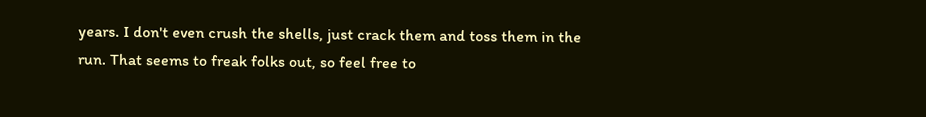years. I don't even crush the shells, just crack them and toss them in the run. That seems to freak folks out, so feel free to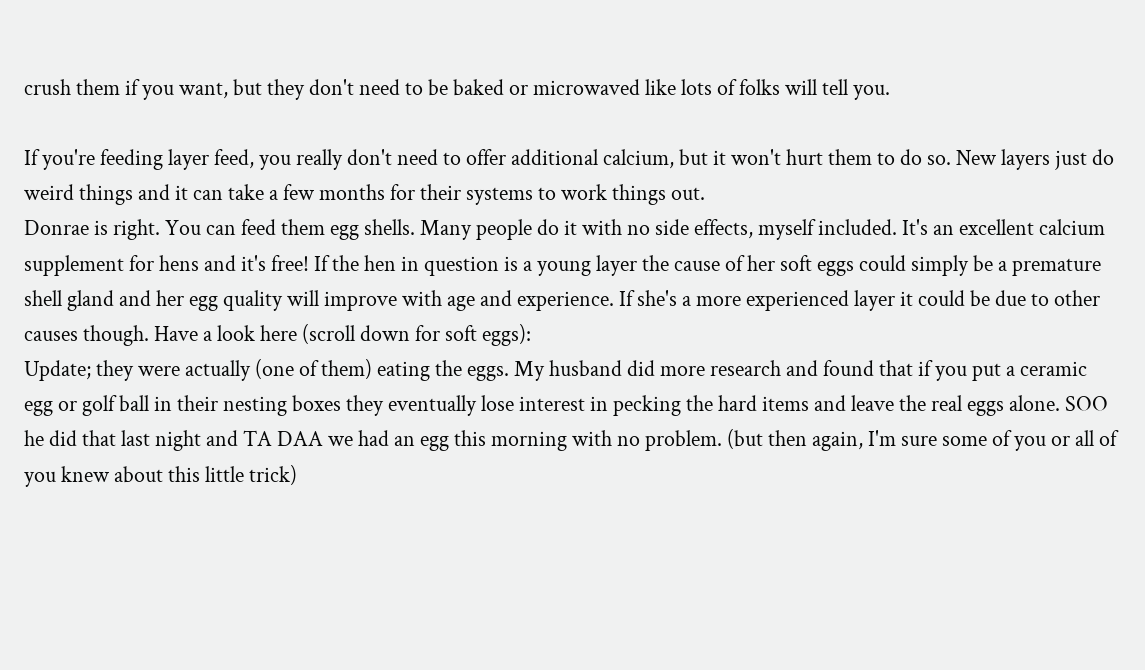crush them if you want, but they don't need to be baked or microwaved like lots of folks will tell you.

If you're feeding layer feed, you really don't need to offer additional calcium, but it won't hurt them to do so. New layers just do weird things and it can take a few months for their systems to work things out.
Donrae is right. You can feed them egg shells. Many people do it with no side effects, myself included. It's an excellent calcium supplement for hens and it's free! If the hen in question is a young layer the cause of her soft eggs could simply be a premature shell gland and her egg quality will improve with age and experience. If she's a more experienced layer it could be due to other causes though. Have a look here (scroll down for soft eggs):
Update; they were actually (one of them) eating the eggs. My husband did more research and found that if you put a ceramic egg or golf ball in their nesting boxes they eventually lose interest in pecking the hard items and leave the real eggs alone. SOO he did that last night and TA DAA we had an egg this morning with no problem. (but then again, I'm sure some of you or all of you knew about this little trick)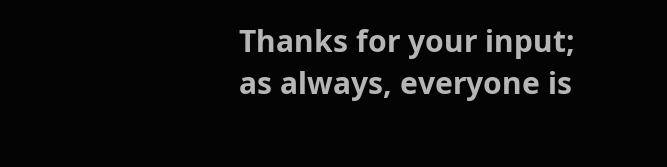Thanks for your input; as always, everyone is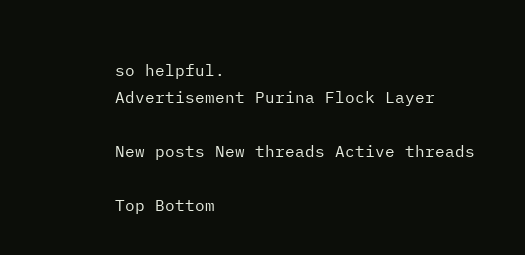so helpful.
Advertisement Purina Flock Layer

New posts New threads Active threads

Top Bottom